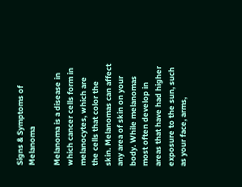Signs & Symptoms of Melanoma

Melanoma is a disease in which cancer cells form in melanocytes, which are the cells that color the skin. Melanomas can affect any area of skin on your body. While melanomas most often develop in areas that have had higher exposure to the sun, such as your face, arms,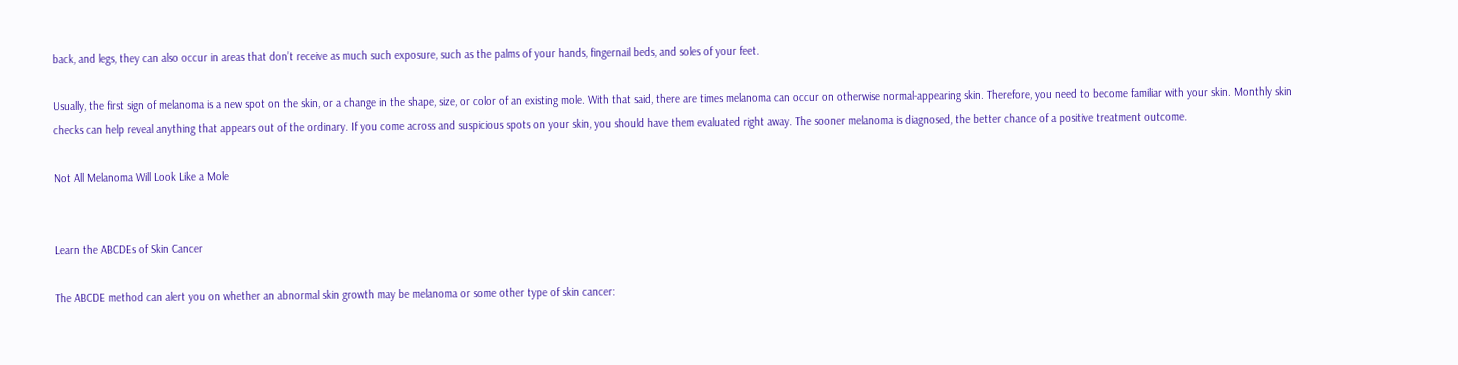back, and legs, they can also occur in areas that don’t receive as much such exposure, such as the palms of your hands, fingernail beds, and soles of your feet.

Usually, the first sign of melanoma is a new spot on the skin, or a change in the shape, size, or color of an existing mole. With that said, there are times melanoma can occur on otherwise normal-appearing skin. Therefore, you need to become familiar with your skin. Monthly skin checks can help reveal anything that appears out of the ordinary. If you come across and suspicious spots on your skin, you should have them evaluated right away. The sooner melanoma is diagnosed, the better chance of a positive treatment outcome.

Not All Melanoma Will Look Like a Mole


Learn the ABCDEs of Skin Cancer

The ABCDE method can alert you on whether an abnormal skin growth may be melanoma or some other type of skin cancer: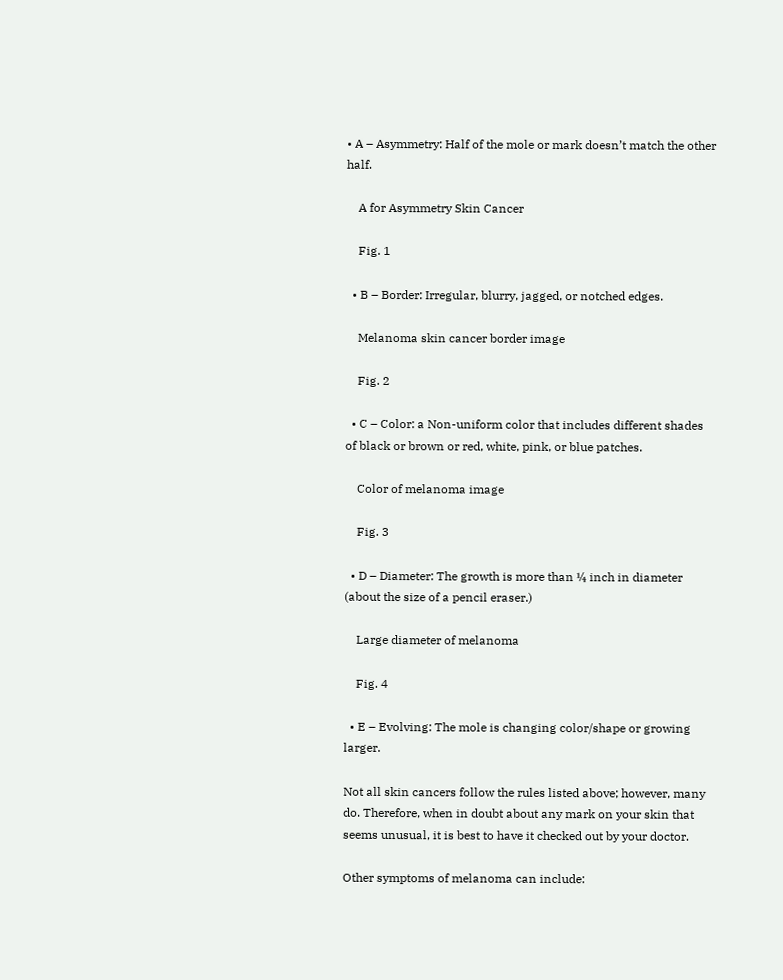• A – Asymmetry: Half of the mole or mark doesn’t match the other half.

    A for Asymmetry Skin Cancer

    Fig. 1

  • B – Border: Irregular, blurry, jagged, or notched edges.

    Melanoma skin cancer border image

    Fig. 2

  • C – Color: a Non-uniform color that includes different shades of black or brown or red, white, pink, or blue patches.

    Color of melanoma image

    Fig. 3

  • D – Diameter: The growth is more than ¼ inch in diameter (about the size of a pencil eraser.)

    Large diameter of melanoma

    Fig. 4

  • E – Evolving: The mole is changing color/shape or growing larger.

Not all skin cancers follow the rules listed above; however, many do. Therefore, when in doubt about any mark on your skin that seems unusual, it is best to have it checked out by your doctor.

Other symptoms of melanoma can include: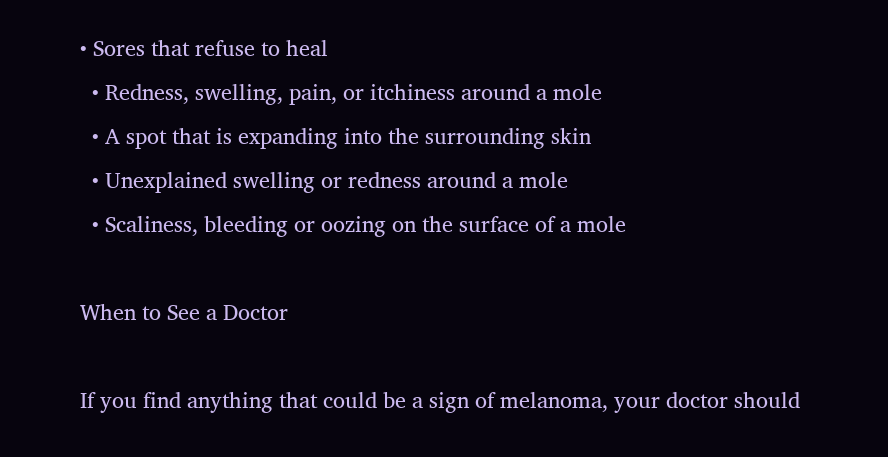• Sores that refuse to heal
  • Redness, swelling, pain, or itchiness around a mole
  • A spot that is expanding into the surrounding skin
  • Unexplained swelling or redness around a mole
  • Scaliness, bleeding or oozing on the surface of a mole

When to See a Doctor

If you find anything that could be a sign of melanoma, your doctor should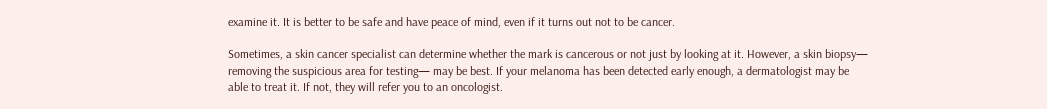examine it. It is better to be safe and have peace of mind, even if it turns out not to be cancer.

Sometimes, a skin cancer specialist can determine whether the mark is cancerous or not just by looking at it. However, a skin biopsy— removing the suspicious area for testing— may be best. If your melanoma has been detected early enough, a dermatologist may be able to treat it. If not, they will refer you to an oncologist.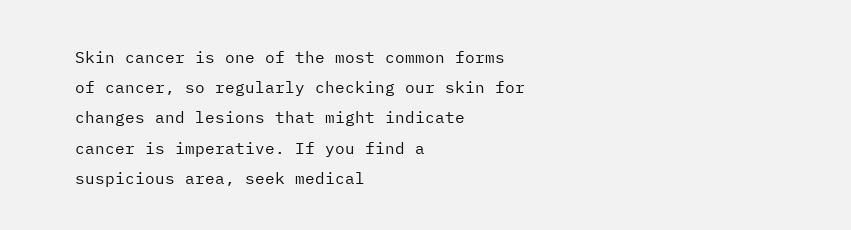Skin cancer is one of the most common forms of cancer, so regularly checking our skin for changes and lesions that might indicate cancer is imperative. If you find a suspicious area, seek medical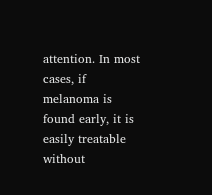attention. In most cases, if melanoma is found early, it is easily treatable without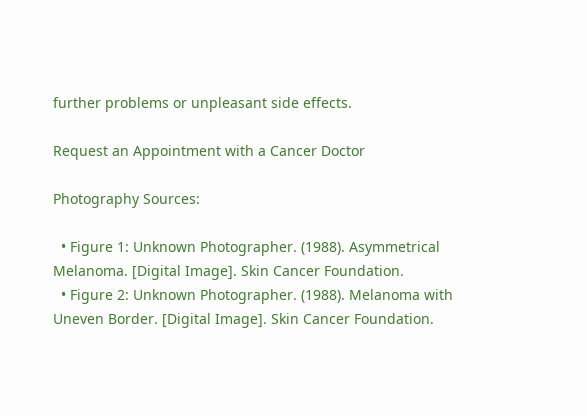further problems or unpleasant side effects.

Request an Appointment with a Cancer Doctor

Photography Sources:

  • Figure 1: Unknown Photographer. (1988). Asymmetrical Melanoma. [Digital Image]. Skin Cancer Foundation.
  • Figure 2: Unknown Photographer. (1988). Melanoma with Uneven Border. [Digital Image]. Skin Cancer Foundation.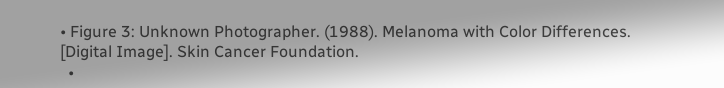• Figure 3: Unknown Photographer. (1988). Melanoma with Color Differences. [Digital Image]. Skin Cancer Foundation.
  •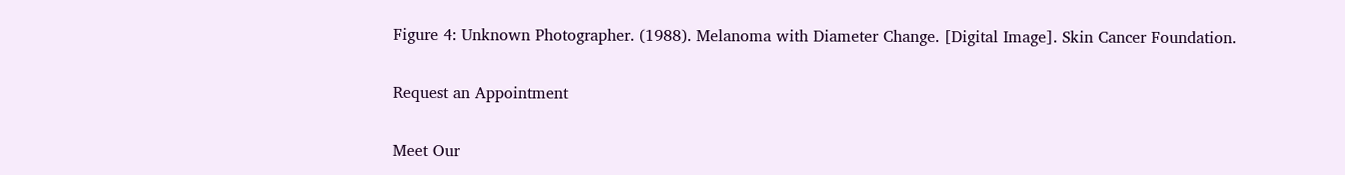Figure 4: Unknown Photographer. (1988). Melanoma with Diameter Change. [Digital Image]. Skin Cancer Foundation.

Request an Appointment

Meet Our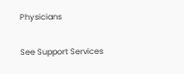Physicians

See Support Services